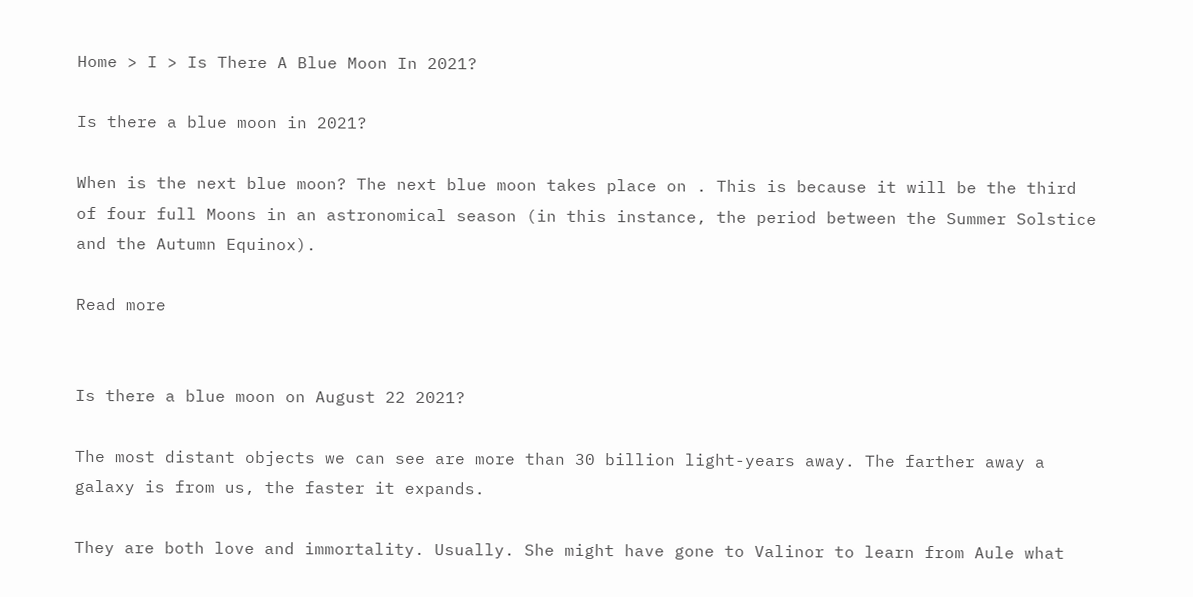Home > I > Is There A Blue Moon In 2021?

Is there a blue moon in 2021?

When is the next blue moon? The next blue moon takes place on . This is because it will be the third of four full Moons in an astronomical season (in this instance, the period between the Summer Solstice and the Autumn Equinox).

Read more


Is there a blue moon on August 22 2021?

The most distant objects we can see are more than 30 billion light-years away. The farther away a galaxy is from us, the faster it expands.

They are both love and immortality. Usually. She might have gone to Valinor to learn from Aule what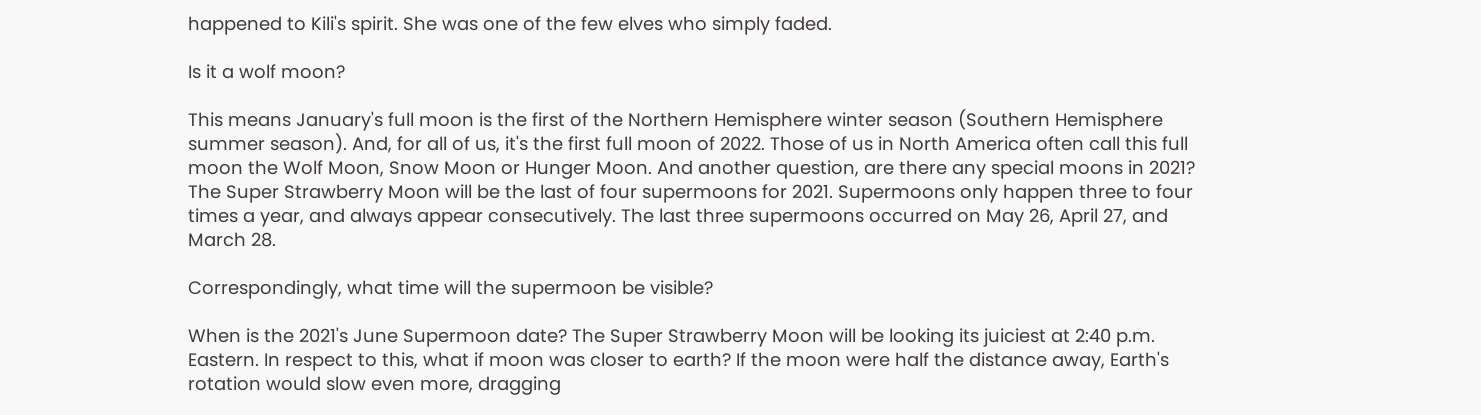happened to Kili's spirit. She was one of the few elves who simply faded.

Is it a wolf moon?

This means January's full moon is the first of the Northern Hemisphere winter season (Southern Hemisphere summer season). And, for all of us, it's the first full moon of 2022. Those of us in North America often call this full moon the Wolf Moon, Snow Moon or Hunger Moon. And another question, are there any special moons in 2021? The Super Strawberry Moon will be the last of four supermoons for 2021. Supermoons only happen three to four times a year, and always appear consecutively. The last three supermoons occurred on May 26, April 27, and March 28.

Correspondingly, what time will the supermoon be visible?

When is the 2021's June Supermoon date? The Super Strawberry Moon will be looking its juiciest at 2:40 p.m. Eastern. In respect to this, what if moon was closer to earth? If the moon were half the distance away, Earth's rotation would slow even more, dragging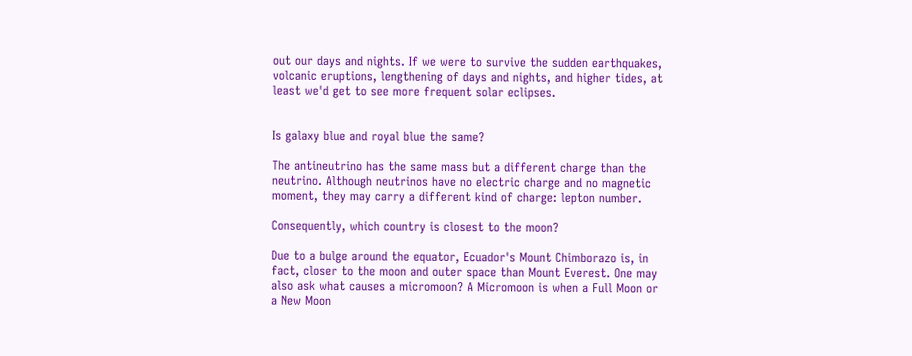out our days and nights. If we were to survive the sudden earthquakes, volcanic eruptions, lengthening of days and nights, and higher tides, at least we'd get to see more frequent solar eclipses.


Is galaxy blue and royal blue the same?

The antineutrino has the same mass but a different charge than the neutrino. Although neutrinos have no electric charge and no magnetic moment, they may carry a different kind of charge: lepton number.

Consequently, which country is closest to the moon?

Due to a bulge around the equator, Ecuador's Mount Chimborazo is, in fact, closer to the moon and outer space than Mount Everest. One may also ask what causes a micromoon? A Micromoon is when a Full Moon or a New Moon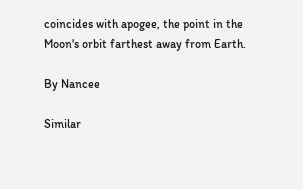coincides with apogee, the point in the Moon's orbit farthest away from Earth.

By Nancee

Similar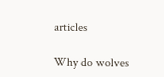articles

Why do wolves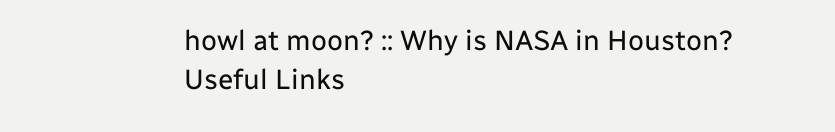howl at moon? :: Why is NASA in Houston?
Useful Links